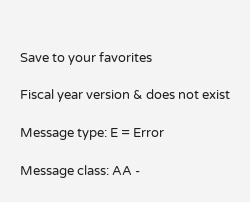Save to your favorites

Fiscal year version & does not exist

Message type: E = Error

Message class: AA -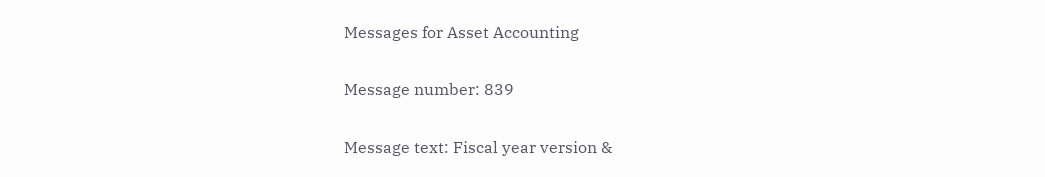Messages for Asset Accounting

Message number: 839

Message text: Fiscal year version &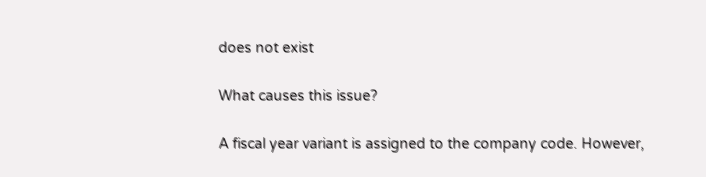does not exist

What causes this issue?

A fiscal year variant is assigned to the company code. However,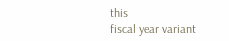this
fiscal year variant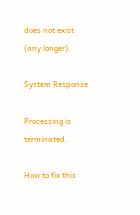does not exist (any longer).

System Response

Processing is terminated.

How to fix this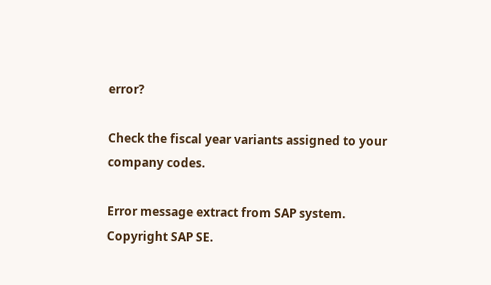error?

Check the fiscal year variants assigned to your company codes.

Error message extract from SAP system. Copyright SAP SE.